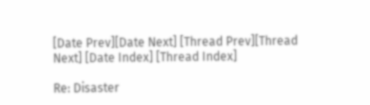[Date Prev][Date Next] [Thread Prev][Thread Next] [Date Index] [Thread Index]

Re: Disaster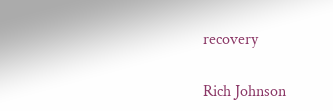recovery

Rich Johnson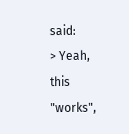said:
> Yeah, this "works",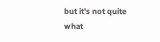but it's not quite what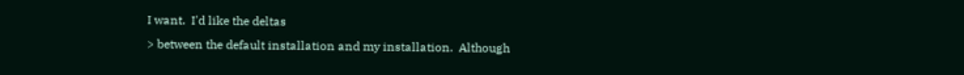I want.  I'd like the deltas
> between the default installation and my installation.  Although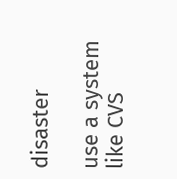disaster

use a system like CVS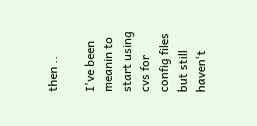then ..

I've been meanin to start using cvs for config files but still haven't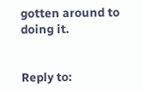gotten around to doing it.


Reply to: